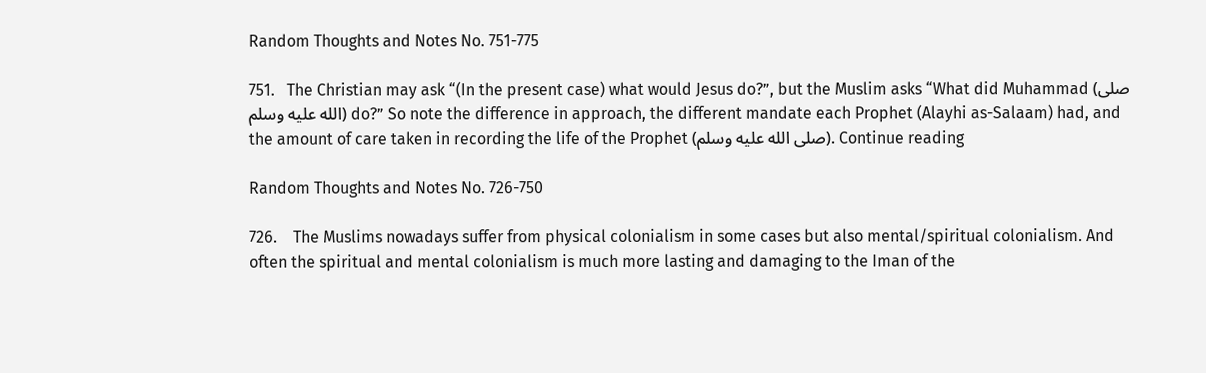Random Thoughts and Notes No. 751-775

751.   The Christian may ask “(In the present case) what would Jesus do?”, but the Muslim asks “What did Muhammad (صلى الله عليه وسلم) do?” So note the difference in approach, the different mandate each Prophet (Alayhi as-Salaam) had, and the amount of care taken in recording the life of the Prophet (صلى الله عليه وسلم). Continue reading

Random Thoughts and Notes No. 726-750

726.    The Muslims nowadays suffer from physical colonialism in some cases but also mental/spiritual colonialism. And often the spiritual and mental colonialism is much more lasting and damaging to the Iman of the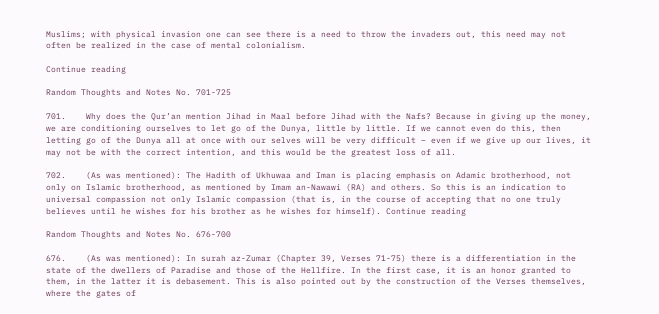Muslims; with physical invasion one can see there is a need to throw the invaders out, this need may not often be realized in the case of mental colonialism.

Continue reading

Random Thoughts and Notes No. 701-725

701.    Why does the Qur’an mention Jihad in Maal before Jihad with the Nafs? Because in giving up the money, we are conditioning ourselves to let go of the Dunya, little by little. If we cannot even do this, then letting go of the Dunya all at once with our selves will be very difficult – even if we give up our lives, it may not be with the correct intention, and this would be the greatest loss of all.

702.    (As was mentioned): The Hadith of Ukhuwaa and Iman is placing emphasis on Adamic brotherhood, not only on Islamic brotherhood, as mentioned by Imam an-Nawawi (RA) and others. So this is an indication to universal compassion not only Islamic compassion (that is, in the course of accepting that no one truly believes until he wishes for his brother as he wishes for himself). Continue reading

Random Thoughts and Notes No. 676-700

676.    (As was mentioned): In surah az-Zumar (Chapter 39, Verses 71-75) there is a differentiation in the state of the dwellers of Paradise and those of the Hellfire. In the first case, it is an honor granted to them, in the latter it is debasement. This is also pointed out by the construction of the Verses themselves, where the gates of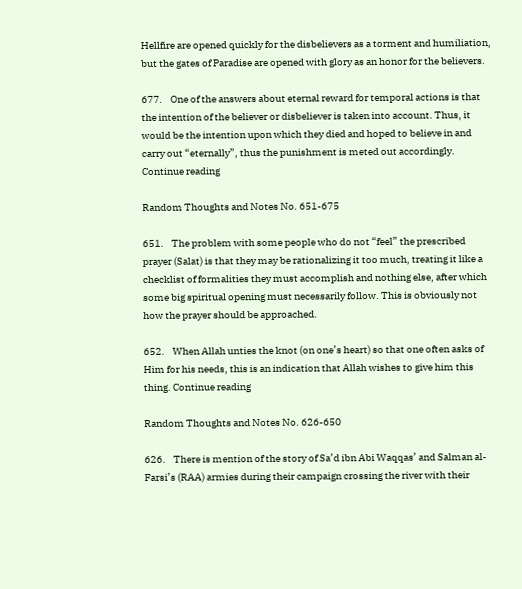Hellfire are opened quickly for the disbelievers as a torment and humiliation, but the gates of Paradise are opened with glory as an honor for the believers.

677.    One of the answers about eternal reward for temporal actions is that the intention of the believer or disbeliever is taken into account. Thus, it would be the intention upon which they died and hoped to believe in and carry out “eternally”, thus the punishment is meted out accordingly. Continue reading

Random Thoughts and Notes No. 651-675

651.    The problem with some people who do not “feel” the prescribed prayer (Salat) is that they may be rationalizing it too much, treating it like a checklist of formalities they must accomplish and nothing else, after which some big spiritual opening must necessarily follow. This is obviously not how the prayer should be approached.

652.    When Allah unties the knot (on one’s heart) so that one often asks of Him for his needs, this is an indication that Allah wishes to give him this thing. Continue reading

Random Thoughts and Notes No. 626-650

626.    There is mention of the story of Sa’d ibn Abi Waqqas’ and Salman al-Farsi’s (RAA) armies during their campaign crossing the river with their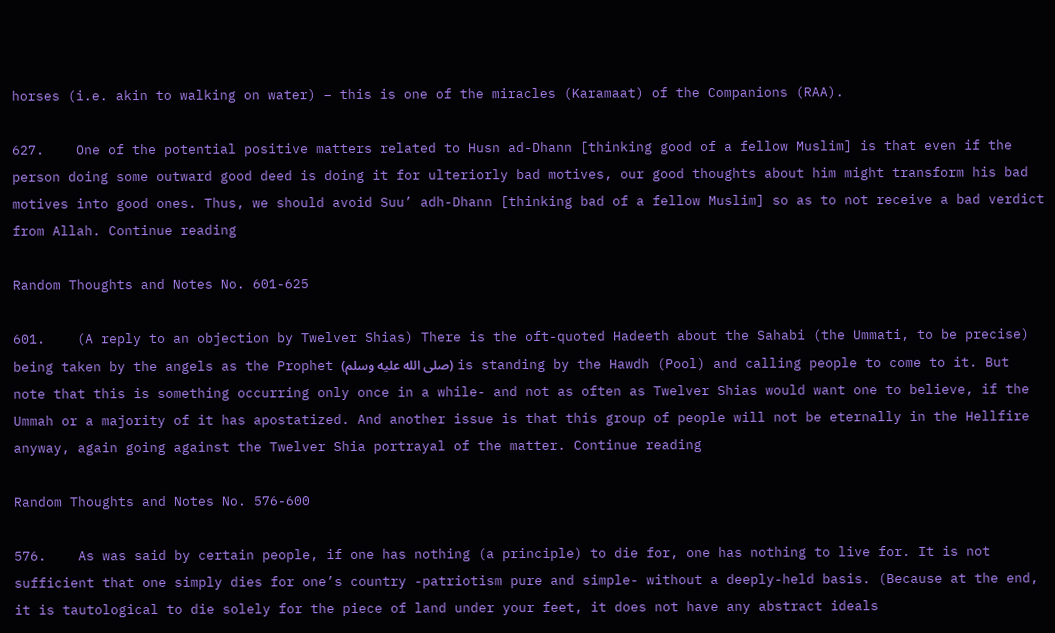horses (i.e. akin to walking on water) – this is one of the miracles (Karamaat) of the Companions (RAA).

627.    One of the potential positive matters related to Husn ad-Dhann [thinking good of a fellow Muslim] is that even if the person doing some outward good deed is doing it for ulteriorly bad motives, our good thoughts about him might transform his bad motives into good ones. Thus, we should avoid Suu’ adh-Dhann [thinking bad of a fellow Muslim] so as to not receive a bad verdict from Allah. Continue reading

Random Thoughts and Notes No. 601-625

601.    (A reply to an objection by Twelver Shias) There is the oft-quoted Hadeeth about the Sahabi (the Ummati, to be precise) being taken by the angels as the Prophet (صلى الله عليه وسلم) is standing by the Hawdh (Pool) and calling people to come to it. But note that this is something occurring only once in a while- and not as often as Twelver Shias would want one to believe, if the Ummah or a majority of it has apostatized. And another issue is that this group of people will not be eternally in the Hellfire anyway, again going against the Twelver Shia portrayal of the matter. Continue reading

Random Thoughts and Notes No. 576-600

576.    As was said by certain people, if one has nothing (a principle) to die for, one has nothing to live for. It is not sufficient that one simply dies for one’s country -patriotism pure and simple- without a deeply-held basis. (Because at the end, it is tautological to die solely for the piece of land under your feet, it does not have any abstract ideals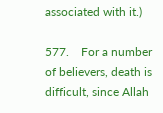associated with it.)

577.    For a number of believers, death is difficult, since Allah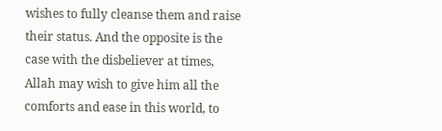wishes to fully cleanse them and raise their status. And the opposite is the case with the disbeliever at times, Allah may wish to give him all the comforts and ease in this world, to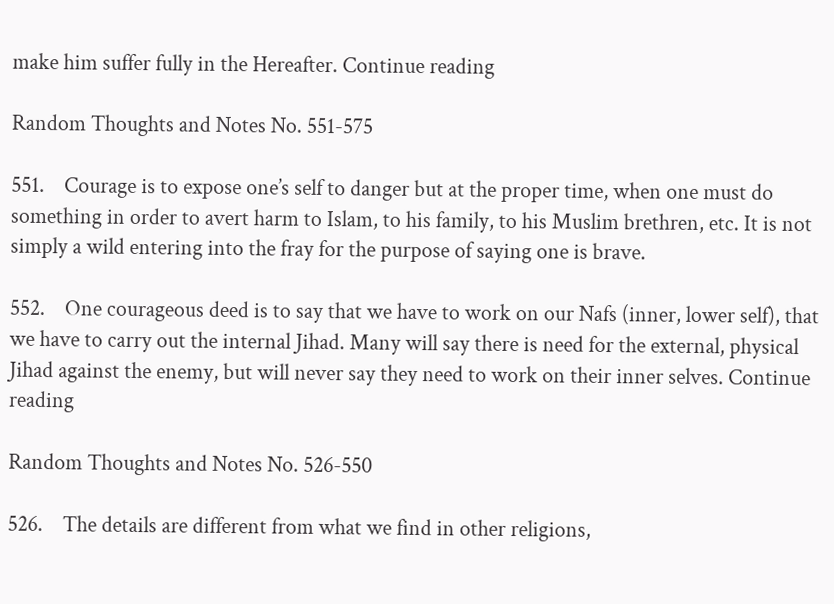make him suffer fully in the Hereafter. Continue reading

Random Thoughts and Notes No. 551-575

551.    Courage is to expose one’s self to danger but at the proper time, when one must do something in order to avert harm to Islam, to his family, to his Muslim brethren, etc. It is not simply a wild entering into the fray for the purpose of saying one is brave.

552.    One courageous deed is to say that we have to work on our Nafs (inner, lower self), that we have to carry out the internal Jihad. Many will say there is need for the external, physical Jihad against the enemy, but will never say they need to work on their inner selves. Continue reading

Random Thoughts and Notes No. 526-550

526.    The details are different from what we find in other religions,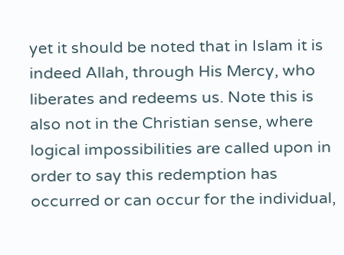yet it should be noted that in Islam it is indeed Allah, through His Mercy, who liberates and redeems us. Note this is also not in the Christian sense, where logical impossibilities are called upon in order to say this redemption has occurred or can occur for the individual,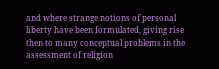and where strange notions of personal liberty have been formulated, giving rise then to many conceptual problems in the assessment of religion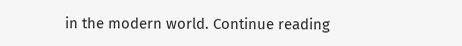in the modern world. Continue reading